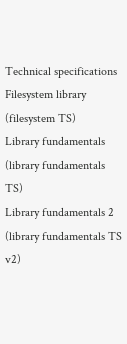Technical specifications
Filesystem library (filesystem TS)
Library fundamentals (library fundamentals TS)
Library fundamentals 2 (library fundamentals TS v2)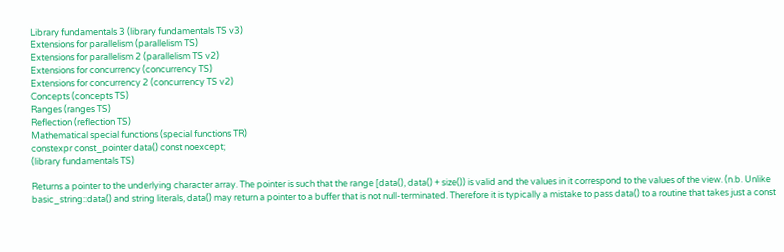Library fundamentals 3 (library fundamentals TS v3)
Extensions for parallelism (parallelism TS)
Extensions for parallelism 2 (parallelism TS v2)
Extensions for concurrency (concurrency TS)
Extensions for concurrency 2 (concurrency TS v2)
Concepts (concepts TS)
Ranges (ranges TS)
Reflection (reflection TS)
Mathematical special functions (special functions TR)
constexpr const_pointer data() const noexcept;
(library fundamentals TS)

Returns a pointer to the underlying character array. The pointer is such that the range [data(), data() + size()) is valid and the values in it correspond to the values of the view. (n.b. Unlike basic_string::data() and string literals, data() may return a pointer to a buffer that is not null-terminated. Therefore it is typically a mistake to pass data() to a routine that takes just a const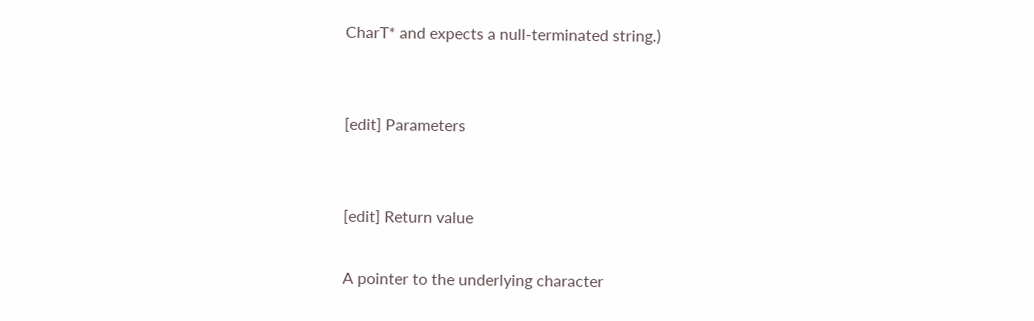CharT* and expects a null-terminated string.)


[edit] Parameters


[edit] Return value

A pointer to the underlying character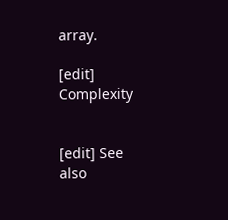array.

[edit] Complexity


[edit] See also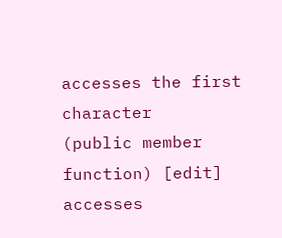accesses the first character
(public member function) [edit]
accesses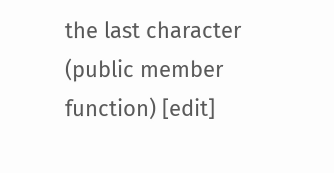the last character
(public member function) [edit]